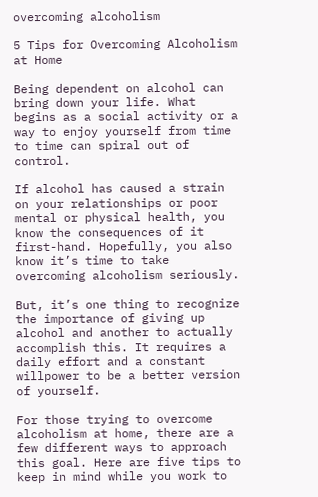overcoming alcoholism

5 Tips for Overcoming Alcoholism at Home

Being dependent on alcohol can bring down your life. What begins as a social activity or a way to enjoy yourself from time to time can spiral out of control.

If alcohol has caused a strain on your relationships or poor mental or physical health, you know the consequences of it first-hand. Hopefully, you also know it’s time to take overcoming alcoholism seriously.

But, it’s one thing to recognize the importance of giving up alcohol and another to actually accomplish this. It requires a daily effort and a constant willpower to be a better version of yourself.

For those trying to overcome alcoholism at home, there are a few different ways to approach this goal. Here are five tips to keep in mind while you work to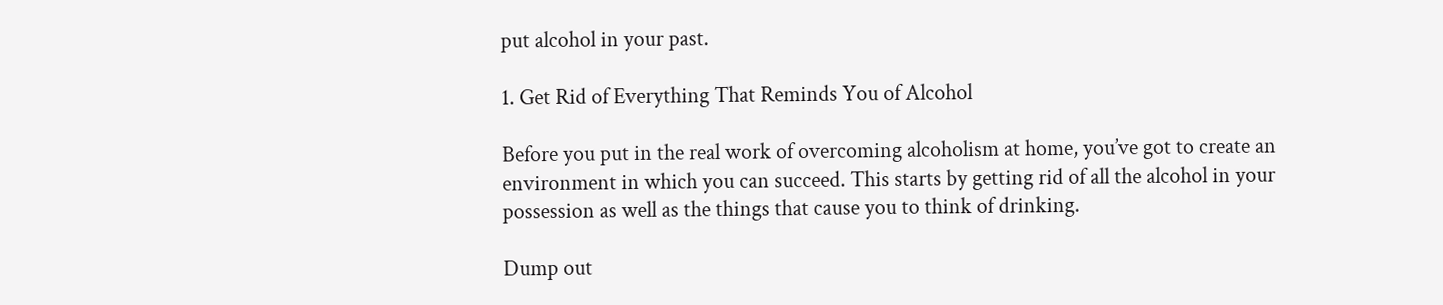put alcohol in your past.

1. Get Rid of Everything That Reminds You of Alcohol

Before you put in the real work of overcoming alcoholism at home, you’ve got to create an environment in which you can succeed. This starts by getting rid of all the alcohol in your possession as well as the things that cause you to think of drinking.

Dump out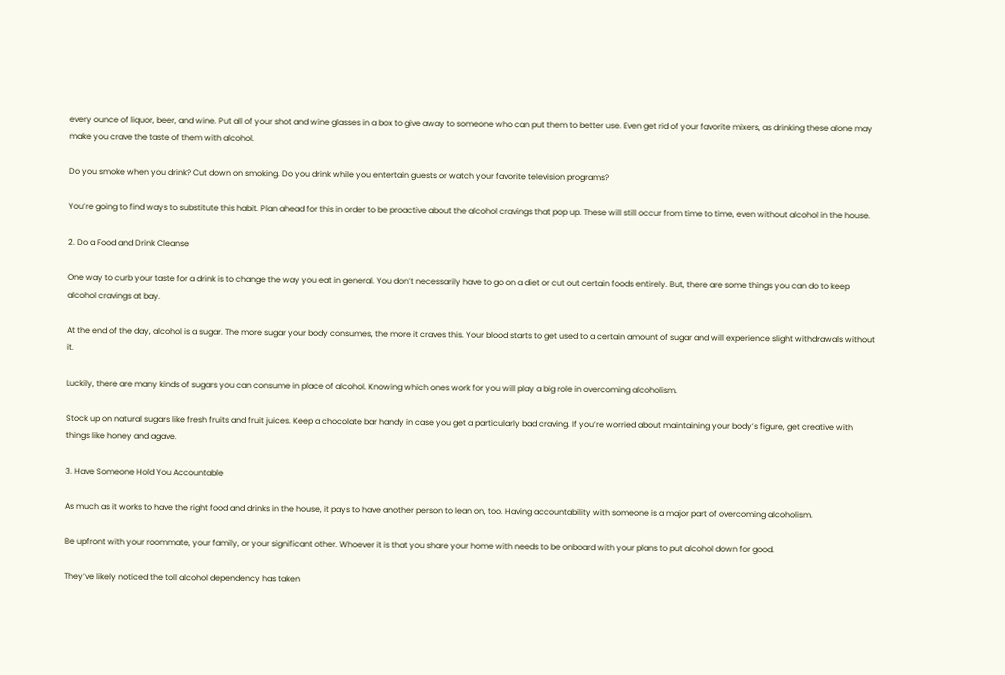every ounce of liquor, beer, and wine. Put all of your shot and wine glasses in a box to give away to someone who can put them to better use. Even get rid of your favorite mixers, as drinking these alone may make you crave the taste of them with alcohol.

Do you smoke when you drink? Cut down on smoking. Do you drink while you entertain guests or watch your favorite television programs?

You’re going to find ways to substitute this habit. Plan ahead for this in order to be proactive about the alcohol cravings that pop up. These will still occur from time to time, even without alcohol in the house.

2. Do a Food and Drink Cleanse

One way to curb your taste for a drink is to change the way you eat in general. You don’t necessarily have to go on a diet or cut out certain foods entirely. But, there are some things you can do to keep alcohol cravings at bay.

At the end of the day, alcohol is a sugar. The more sugar your body consumes, the more it craves this. Your blood starts to get used to a certain amount of sugar and will experience slight withdrawals without it.

Luckily, there are many kinds of sugars you can consume in place of alcohol. Knowing which ones work for you will play a big role in overcoming alcoholism.

Stock up on natural sugars like fresh fruits and fruit juices. Keep a chocolate bar handy in case you get a particularly bad craving. If you’re worried about maintaining your body’s figure, get creative with things like honey and agave.

3. Have Someone Hold You Accountable

As much as it works to have the right food and drinks in the house, it pays to have another person to lean on, too. Having accountability with someone is a major part of overcoming alcoholism.

Be upfront with your roommate, your family, or your significant other. Whoever it is that you share your home with needs to be onboard with your plans to put alcohol down for good.

They’ve likely noticed the toll alcohol dependency has taken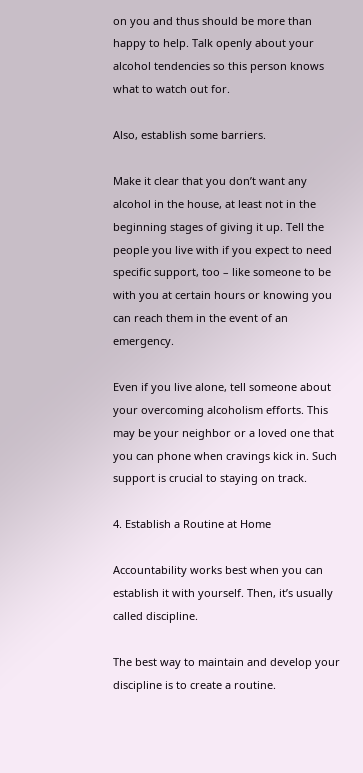on you and thus should be more than happy to help. Talk openly about your alcohol tendencies so this person knows what to watch out for.

Also, establish some barriers.

Make it clear that you don’t want any alcohol in the house, at least not in the beginning stages of giving it up. Tell the people you live with if you expect to need specific support, too – like someone to be with you at certain hours or knowing you can reach them in the event of an emergency.

Even if you live alone, tell someone about your overcoming alcoholism efforts. This may be your neighbor or a loved one that you can phone when cravings kick in. Such support is crucial to staying on track.

4. Establish a Routine at Home

Accountability works best when you can establish it with yourself. Then, it’s usually called discipline.

The best way to maintain and develop your discipline is to create a routine.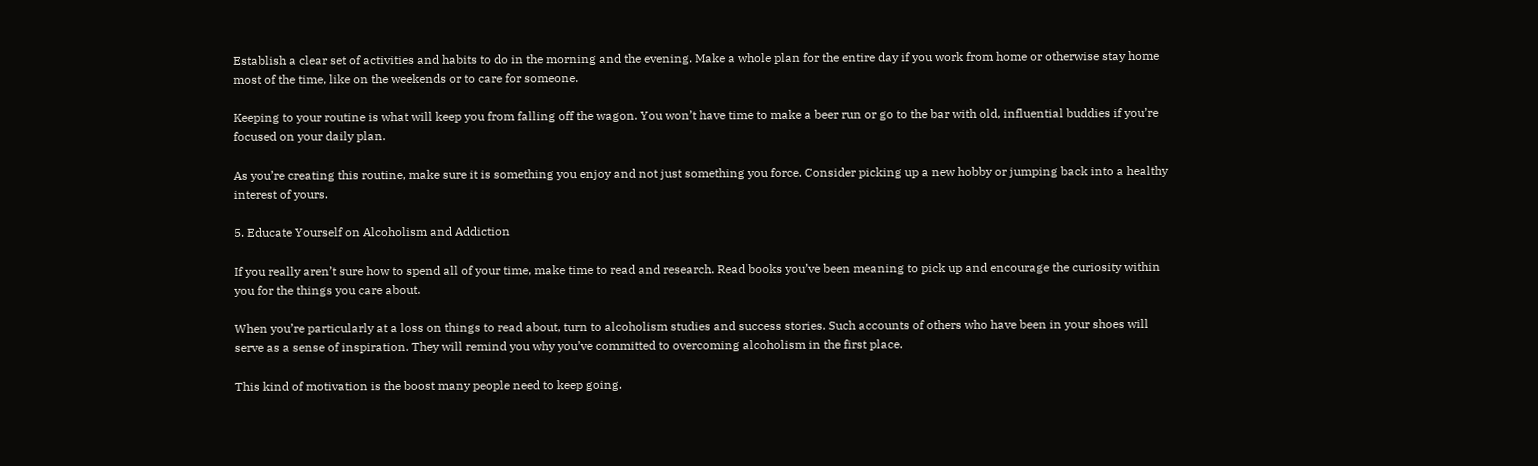Establish a clear set of activities and habits to do in the morning and the evening. Make a whole plan for the entire day if you work from home or otherwise stay home most of the time, like on the weekends or to care for someone.

Keeping to your routine is what will keep you from falling off the wagon. You won’t have time to make a beer run or go to the bar with old, influential buddies if you’re focused on your daily plan.

As you’re creating this routine, make sure it is something you enjoy and not just something you force. Consider picking up a new hobby or jumping back into a healthy interest of yours.

5. Educate Yourself on Alcoholism and Addiction

If you really aren’t sure how to spend all of your time, make time to read and research. Read books you’ve been meaning to pick up and encourage the curiosity within you for the things you care about.

When you’re particularly at a loss on things to read about, turn to alcoholism studies and success stories. Such accounts of others who have been in your shoes will serve as a sense of inspiration. They will remind you why you’ve committed to overcoming alcoholism in the first place.

This kind of motivation is the boost many people need to keep going.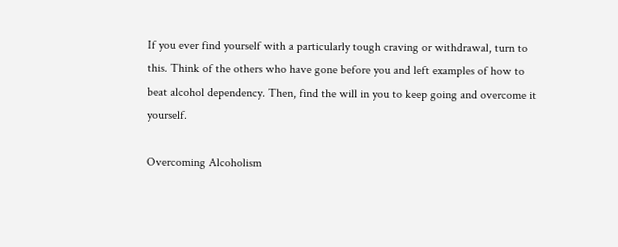If you ever find yourself with a particularly tough craving or withdrawal, turn to this. Think of the others who have gone before you and left examples of how to beat alcohol dependency. Then, find the will in you to keep going and overcome it yourself.

Overcoming Alcoholism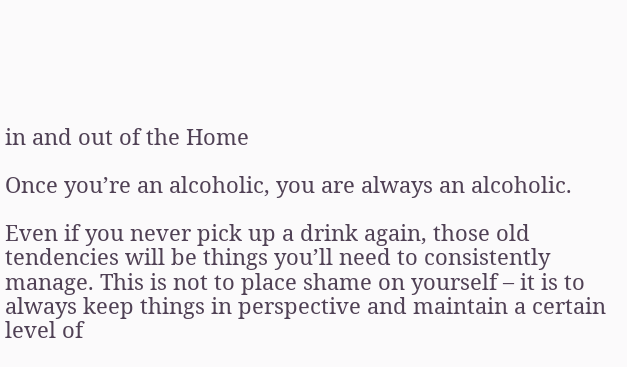in and out of the Home

Once you’re an alcoholic, you are always an alcoholic.

Even if you never pick up a drink again, those old tendencies will be things you’ll need to consistently manage. This is not to place shame on yourself – it is to always keep things in perspective and maintain a certain level of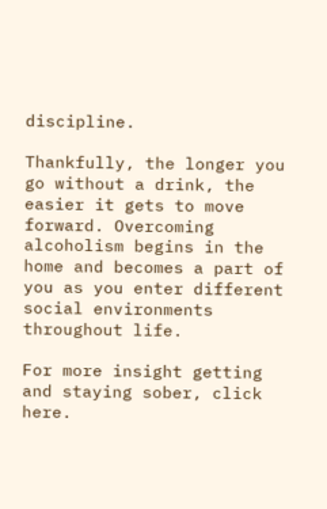discipline.

Thankfully, the longer you go without a drink, the easier it gets to move forward. Overcoming alcoholism begins in the home and becomes a part of you as you enter different social environments throughout life.

For more insight getting and staying sober, click here.